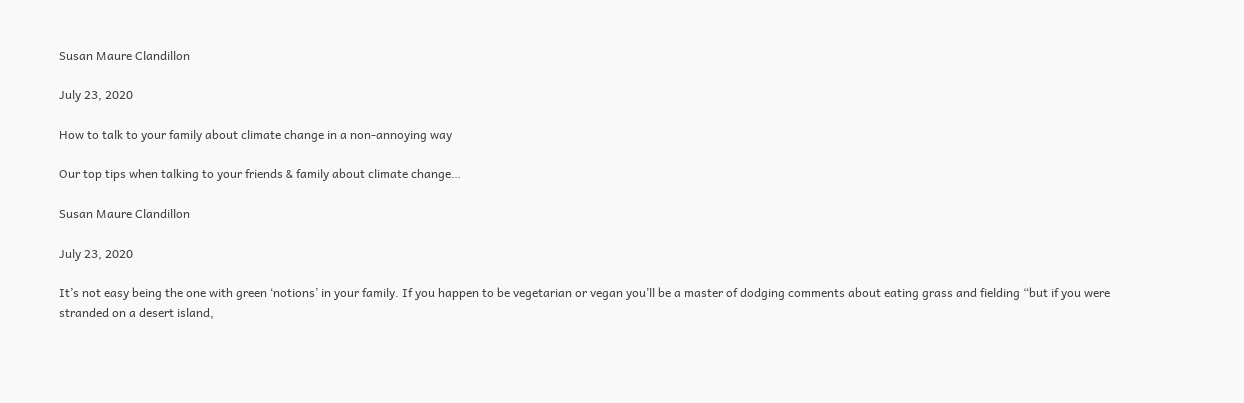Susan Maure Clandillon

July 23, 2020

How to talk to your family about climate change in a non-annoying way

Our top tips when talking to your friends & family about climate change…

Susan Maure Clandillon

July 23, 2020

It’s not easy being the one with green ‘notions’ in your family. If you happen to be vegetarian or vegan you’ll be a master of dodging comments about eating grass and fielding “but if you were stranded on a desert island,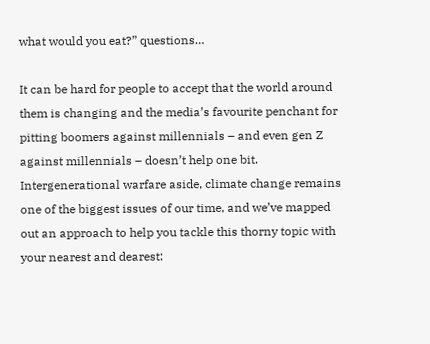what would you eat?” questions…

It can be hard for people to accept that the world around them is changing and the media’s favourite penchant for pitting boomers against millennials – and even gen Z against millennials – doesn’t help one bit.  Intergenerational warfare aside, climate change remains one of the biggest issues of our time, and we’ve mapped out an approach to help you tackle this thorny topic with your nearest and dearest: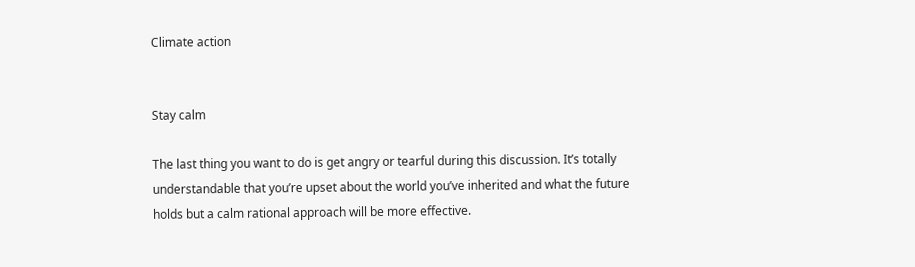Climate action


Stay calm

The last thing you want to do is get angry or tearful during this discussion. It’s totally understandable that you’re upset about the world you’ve inherited and what the future holds but a calm rational approach will be more effective.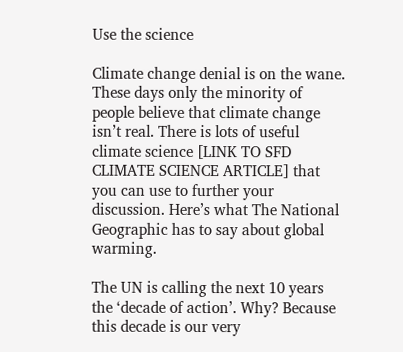Use the science

Climate change denial is on the wane. These days only the minority of people believe that climate change isn’t real. There is lots of useful climate science [LINK TO SFD CLIMATE SCIENCE ARTICLE] that you can use to further your discussion. Here’s what The National Geographic has to say about global warming.

The UN is calling the next 10 years the ‘decade of action’. Why? Because this decade is our very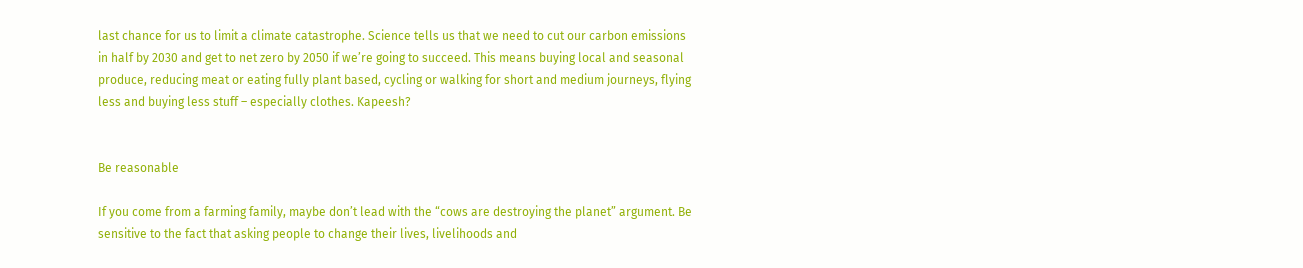last chance for us to limit a climate catastrophe. Science tells us that we need to cut our carbon emissions in half by 2030 and get to net zero by 2050 if we’re going to succeed. This means buying local and seasonal produce, reducing meat or eating fully plant based, cycling or walking for short and medium journeys, flying less and buying less stuff – especially clothes. Kapeesh?


Be reasonable

If you come from a farming family, maybe don’t lead with the “cows are destroying the planet” argument. Be sensitive to the fact that asking people to change their lives, livelihoods and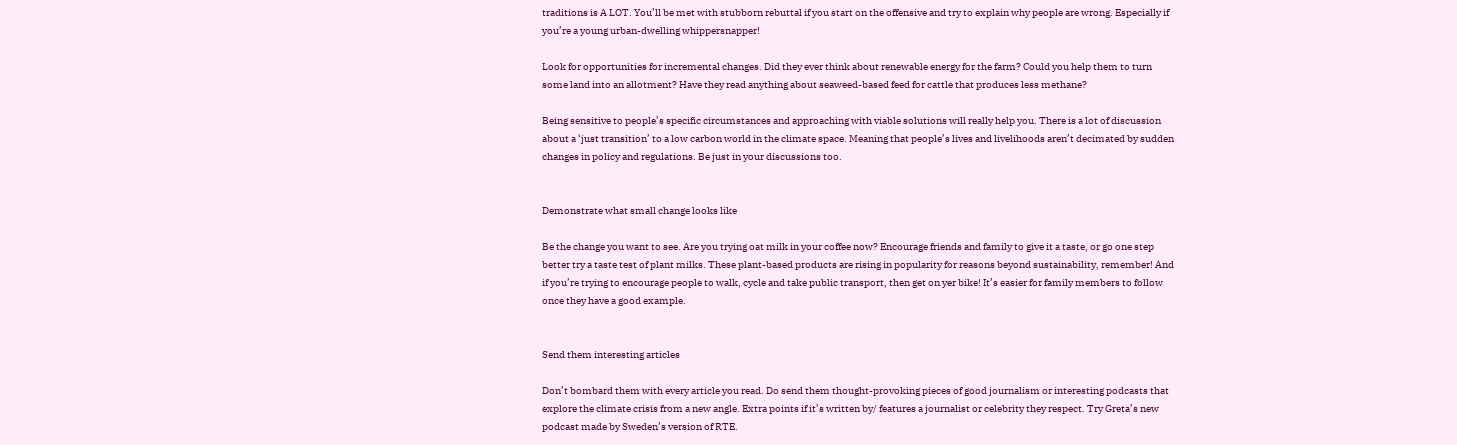traditions is A LOT. You’ll be met with stubborn rebuttal if you start on the offensive and try to explain why people are wrong. Especially if you’re a young urban-dwelling whippersnapper!

Look for opportunities for incremental changes. Did they ever think about renewable energy for the farm? Could you help them to turn some land into an allotment? Have they read anything about seaweed-based feed for cattle that produces less methane?

Being sensitive to people’s specific circumstances and approaching with viable solutions will really help you. There is a lot of discussion about a ‘just transition’ to a low carbon world in the climate space. Meaning that people’s lives and livelihoods aren’t decimated by sudden changes in policy and regulations. Be just in your discussions too.


Demonstrate what small change looks like

Be the change you want to see. Are you trying oat milk in your coffee now? Encourage friends and family to give it a taste, or go one step better try a taste test of plant milks. These plant-based products are rising in popularity for reasons beyond sustainability, remember! And if you’re trying to encourage people to walk, cycle and take public transport, then get on yer bike! It’s easier for family members to follow once they have a good example.


Send them interesting articles

Don’t bombard them with every article you read. Do send them thought-provoking pieces of good journalism or interesting podcasts that explore the climate crisis from a new angle. Extra points if it’s written by/ features a journalist or celebrity they respect. Try Greta’s new podcast made by Sweden’s version of RTE.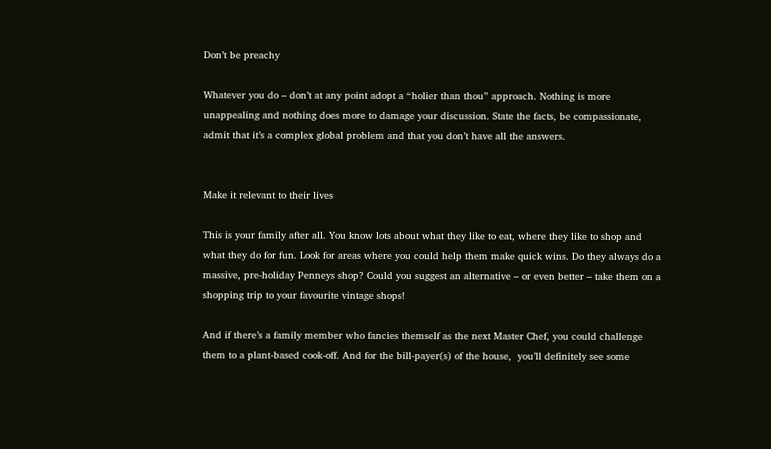Don’t be preachy

Whatever you do – don’t at any point adopt a “holier than thou” approach. Nothing is more unappealing and nothing does more to damage your discussion. State the facts, be compassionate, admit that it’s a complex global problem and that you don’t have all the answers.


Make it relevant to their lives

This is your family after all. You know lots about what they like to eat, where they like to shop and what they do for fun. Look for areas where you could help them make quick wins. Do they always do a massive, pre-holiday Penneys shop? Could you suggest an alternative – or even better – take them on a shopping trip to your favourite vintage shops!

And if there’s a family member who fancies themself as the next Master Chef, you could challenge them to a plant-based cook-off. And for the bill-payer(s) of the house,  you’ll definitely see some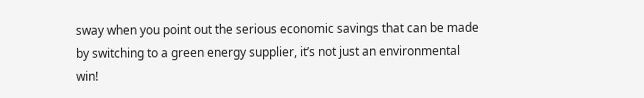sway when you point out the serious economic savings that can be made by switching to a green energy supplier, it’s not just an environmental win!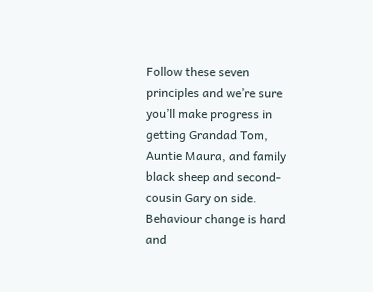Follow these seven principles and we’re sure you’ll make progress in getting Grandad Tom, Auntie Maura, and family black sheep and second-cousin Gary on side. Behaviour change is hard and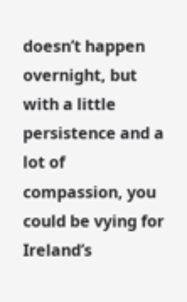doesn’t happen overnight, but with a little persistence and a lot of compassion, you could be vying for Ireland’s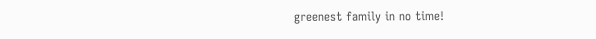greenest family in no time!